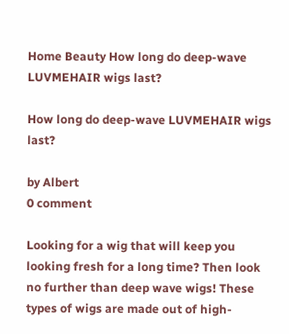Home Beauty How long do deep-wave LUVMEHAIR wigs last?

How long do deep-wave LUVMEHAIR wigs last?

by Albert
0 comment

Looking for a wig that will keep you looking fresh for a long time? Then look no further than deep wave wigs! These types of wigs are made out of high-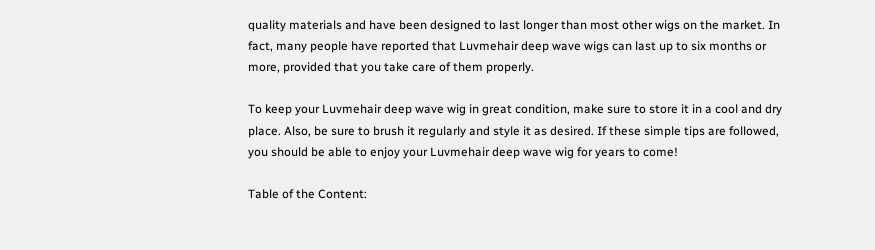quality materials and have been designed to last longer than most other wigs on the market. In fact, many people have reported that Luvmehair deep wave wigs can last up to six months or more, provided that you take care of them properly.

To keep your Luvmehair deep wave wig in great condition, make sure to store it in a cool and dry place. Also, be sure to brush it regularly and style it as desired. If these simple tips are followed, you should be able to enjoy your Luvmehair deep wave wig for years to come!

Table of the Content: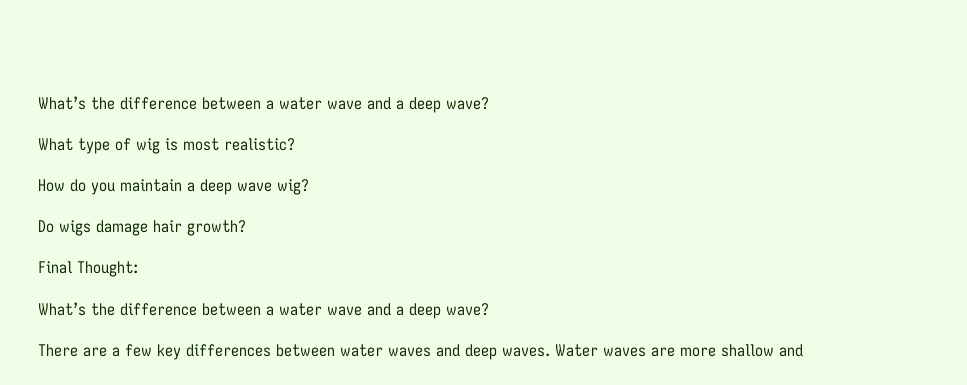What’s the difference between a water wave and a deep wave?

What type of wig is most realistic?

How do you maintain a deep wave wig?

Do wigs damage hair growth?

Final Thought:

What’s the difference between a water wave and a deep wave?

There are a few key differences between water waves and deep waves. Water waves are more shallow and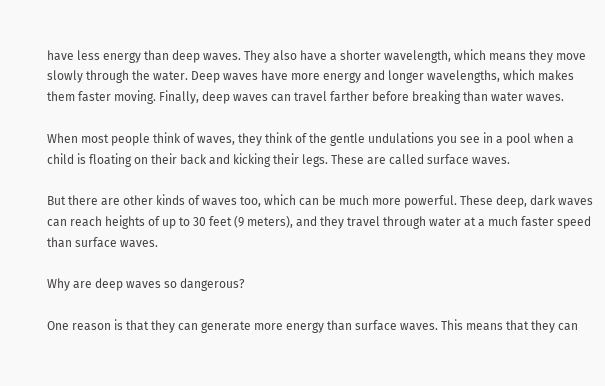have less energy than deep waves. They also have a shorter wavelength, which means they move slowly through the water. Deep waves have more energy and longer wavelengths, which makes them faster moving. Finally, deep waves can travel farther before breaking than water waves.

When most people think of waves, they think of the gentle undulations you see in a pool when a child is floating on their back and kicking their legs. These are called surface waves.

But there are other kinds of waves too, which can be much more powerful. These deep, dark waves can reach heights of up to 30 feet (9 meters), and they travel through water at a much faster speed than surface waves.

Why are deep waves so dangerous?

One reason is that they can generate more energy than surface waves. This means that they can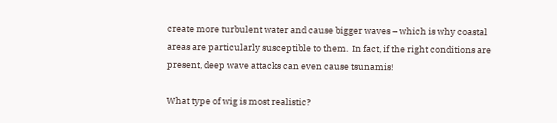create more turbulent water and cause bigger waves – which is why coastal areas are particularly susceptible to them.  In fact, if the right conditions are present, deep wave attacks can even cause tsunamis!

What type of wig is most realistic?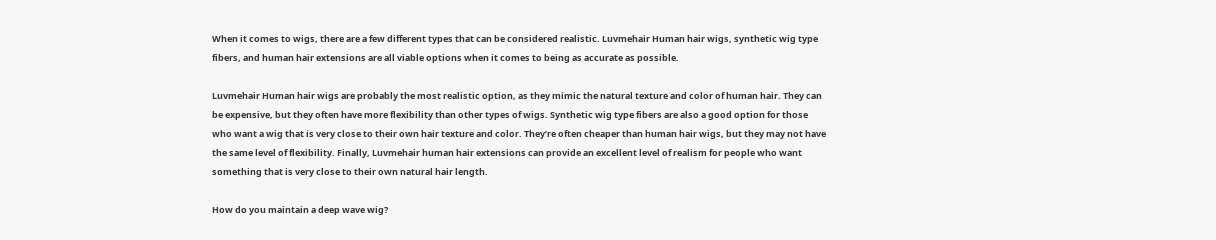When it comes to wigs, there are a few different types that can be considered realistic. Luvmehair Human hair wigs, synthetic wig type fibers, and human hair extensions are all viable options when it comes to being as accurate as possible.

Luvmehair Human hair wigs are probably the most realistic option, as they mimic the natural texture and color of human hair. They can be expensive, but they often have more flexibility than other types of wigs. Synthetic wig type fibers are also a good option for those who want a wig that is very close to their own hair texture and color. They’re often cheaper than human hair wigs, but they may not have the same level of flexibility. Finally, Luvmehair human hair extensions can provide an excellent level of realism for people who want something that is very close to their own natural hair length.

How do you maintain a deep wave wig?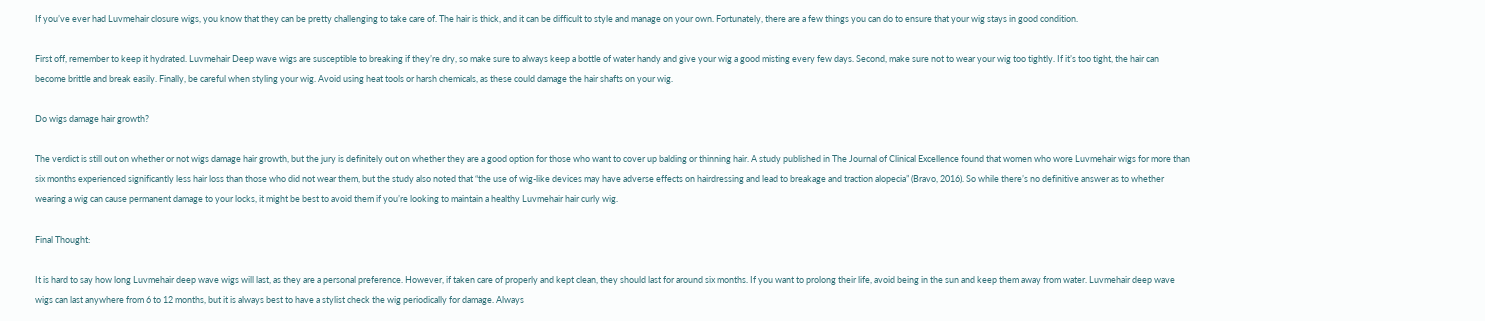If you’ve ever had Luvmehair closure wigs, you know that they can be pretty challenging to take care of. The hair is thick, and it can be difficult to style and manage on your own. Fortunately, there are a few things you can do to ensure that your wig stays in good condition.

First off, remember to keep it hydrated. Luvmehair Deep wave wigs are susceptible to breaking if they’re dry, so make sure to always keep a bottle of water handy and give your wig a good misting every few days. Second, make sure not to wear your wig too tightly. If it’s too tight, the hair can become brittle and break easily. Finally, be careful when styling your wig. Avoid using heat tools or harsh chemicals, as these could damage the hair shafts on your wig.

Do wigs damage hair growth?

The verdict is still out on whether or not wigs damage hair growth, but the jury is definitely out on whether they are a good option for those who want to cover up balding or thinning hair. A study published in The Journal of Clinical Excellence found that women who wore Luvmehair wigs for more than six months experienced significantly less hair loss than those who did not wear them, but the study also noted that “the use of wig-like devices may have adverse effects on hairdressing and lead to breakage and traction alopecia” (Bravo, 2016). So while there’s no definitive answer as to whether wearing a wig can cause permanent damage to your locks, it might be best to avoid them if you’re looking to maintain a healthy Luvmehair hair curly wig.

Final Thought:

It is hard to say how long Luvmehair deep wave wigs will last, as they are a personal preference. However, if taken care of properly and kept clean, they should last for around six months. If you want to prolong their life, avoid being in the sun and keep them away from water. Luvmehair deep wave wigs can last anywhere from 6 to 12 months, but it is always best to have a stylist check the wig periodically for damage. Always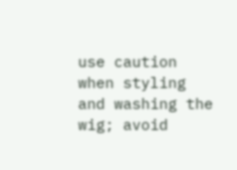use caution when styling and washing the wig; avoid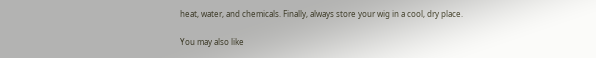heat, water, and chemicals. Finally, always store your wig in a cool, dry place.

You may also like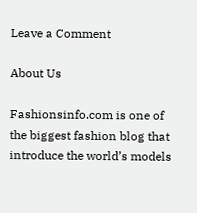Leave a Comment

About Us

Fashionsinfo.com is one of the biggest fashion blog that introduce the world’s models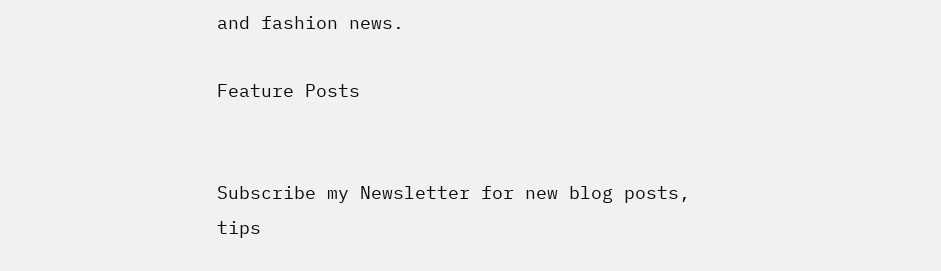and fashion news.

Feature Posts


Subscribe my Newsletter for new blog posts, tips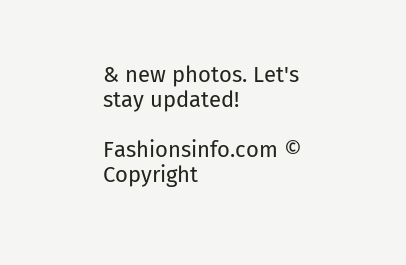& new photos. Let's stay updated!

Fashionsinfo.com © Copyright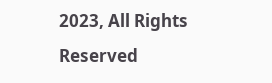2023, All Rights Reserved